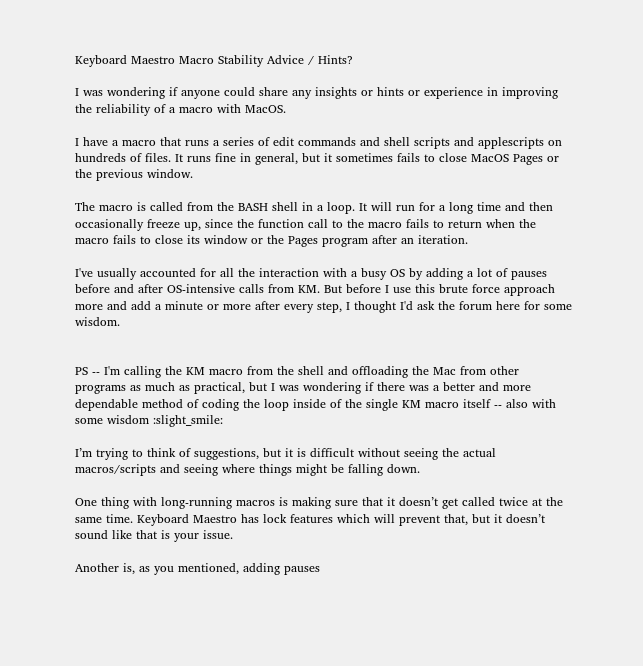Keyboard Maestro Macro Stability Advice / Hints?

I was wondering if anyone could share any insights or hints or experience in improving the reliability of a macro with MacOS.

I have a macro that runs a series of edit commands and shell scripts and applescripts on hundreds of files. It runs fine in general, but it sometimes fails to close MacOS Pages or the previous window.

The macro is called from the BASH shell in a loop. It will run for a long time and then occasionally freeze up, since the function call to the macro fails to return when the macro fails to close its window or the Pages program after an iteration.

I've usually accounted for all the interaction with a busy OS by adding a lot of pauses before and after OS-intensive calls from KM. But before I use this brute force approach more and add a minute or more after every step, I thought I'd ask the forum here for some wisdom.


PS -- I'm calling the KM macro from the shell and offloading the Mac from other programs as much as practical, but I was wondering if there was a better and more dependable method of coding the loop inside of the single KM macro itself -- also with some wisdom :slight_smile:

I’m trying to think of suggestions, but it is difficult without seeing the actual macros/scripts and seeing where things might be falling down.

One thing with long-running macros is making sure that it doesn’t get called twice at the same time. Keyboard Maestro has lock features which will prevent that, but it doesn’t sound like that is your issue.

Another is, as you mentioned, adding pauses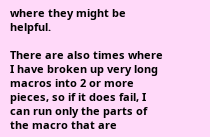where they might be helpful.

There are also times where I have broken up very long macros into 2 or more pieces, so if it does fail, I can run only the parts of the macro that are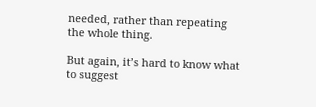needed, rather than repeating the whole thing.

But again, it’s hard to know what to suggest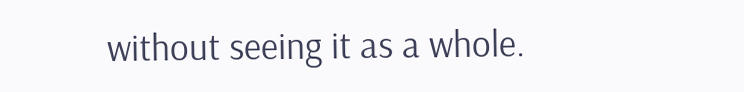without seeing it as a whole.